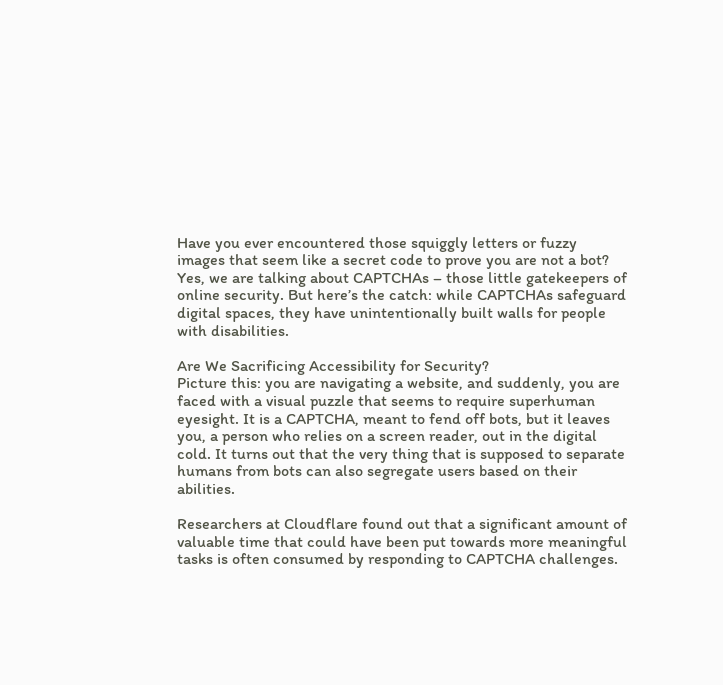Have you ever encountered those squiggly letters or fuzzy images that seem like a secret code to prove you are not a bot? Yes, we are talking about CAPTCHAs – those little gatekeepers of online security. But here’s the catch: while CAPTCHAs safeguard digital spaces, they have unintentionally built walls for people with disabilities.

Are We Sacrificing Accessibility for Security?
Picture this: you are navigating a website, and suddenly, you are faced with a visual puzzle that seems to require superhuman eyesight. It is a CAPTCHA, meant to fend off bots, but it leaves you, a person who relies on a screen reader, out in the digital cold. It turns out that the very thing that is supposed to separate humans from bots can also segregate users based on their abilities.

Researchers at Cloudflare found out that a significant amount of valuable time that could have been put towards more meaningful tasks is often consumed by responding to CAPTCHA challenges.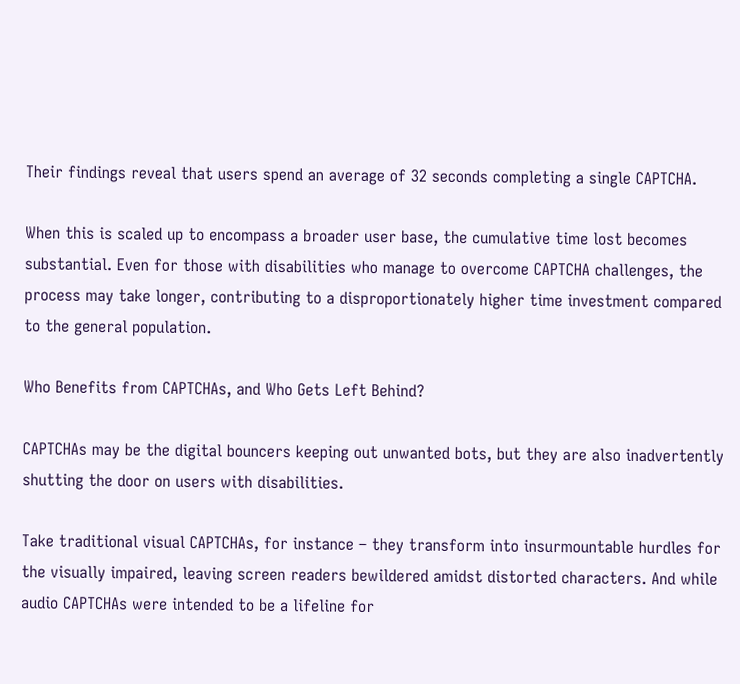Their findings reveal that users spend an average of 32 seconds completing a single CAPTCHA.

When this is scaled up to encompass a broader user base, the cumulative time lost becomes substantial. Even for those with disabilities who manage to overcome CAPTCHA challenges, the process may take longer, contributing to a disproportionately higher time investment compared to the general population.

Who Benefits from CAPTCHAs, and Who Gets Left Behind?

CAPTCHAs may be the digital bouncers keeping out unwanted bots, but they are also inadvertently shutting the door on users with disabilities.

Take traditional visual CAPTCHAs, for instance – they transform into insurmountable hurdles for the visually impaired, leaving screen readers bewildered amidst distorted characters. And while audio CAPTCHAs were intended to be a lifeline for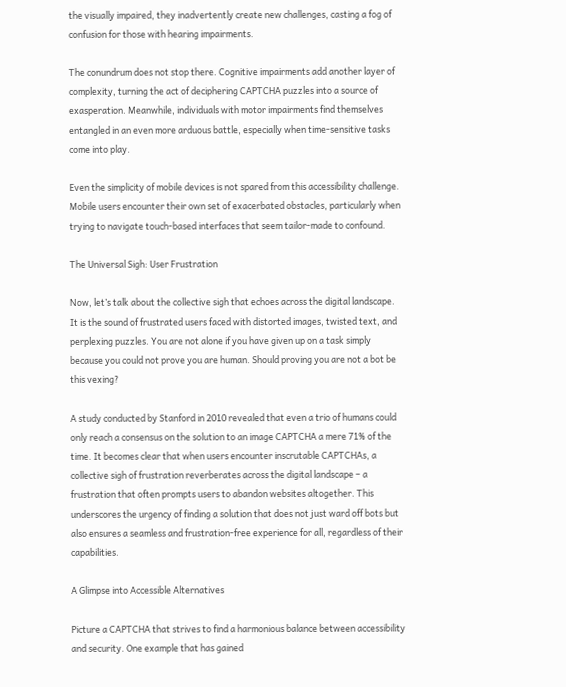the visually impaired, they inadvertently create new challenges, casting a fog of confusion for those with hearing impairments.

The conundrum does not stop there. Cognitive impairments add another layer of complexity, turning the act of deciphering CAPTCHA puzzles into a source of exasperation. Meanwhile, individuals with motor impairments find themselves entangled in an even more arduous battle, especially when time-sensitive tasks come into play.

Even the simplicity of mobile devices is not spared from this accessibility challenge. Mobile users encounter their own set of exacerbated obstacles, particularly when trying to navigate touch-based interfaces that seem tailor-made to confound.

The Universal Sigh: User Frustration

Now, let’s talk about the collective sigh that echoes across the digital landscape. It is the sound of frustrated users faced with distorted images, twisted text, and perplexing puzzles. You are not alone if you have given up on a task simply because you could not prove you are human. Should proving you are not a bot be this vexing?

A study conducted by Stanford in 2010 revealed that even a trio of humans could only reach a consensus on the solution to an image CAPTCHA a mere 71% of the time. It becomes clear that when users encounter inscrutable CAPTCHAs, a collective sigh of frustration reverberates across the digital landscape – a frustration that often prompts users to abandon websites altogether. This underscores the urgency of finding a solution that does not just ward off bots but also ensures a seamless and frustration-free experience for all, regardless of their capabilities.

A Glimpse into Accessible Alternatives

Picture a CAPTCHA that strives to find a harmonious balance between accessibility and security. One example that has gained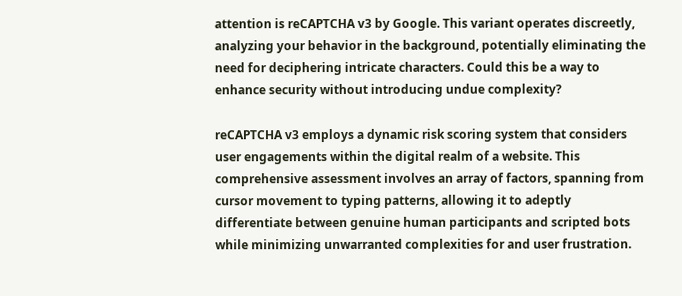attention is reCAPTCHA v3 by Google. This variant operates discreetly, analyzing your behavior in the background, potentially eliminating the need for deciphering intricate characters. Could this be a way to enhance security without introducing undue complexity?

reCAPTCHA v3 employs a dynamic risk scoring system that considers user engagements within the digital realm of a website. This comprehensive assessment involves an array of factors, spanning from cursor movement to typing patterns, allowing it to adeptly differentiate between genuine human participants and scripted bots while minimizing unwarranted complexities for and user frustration.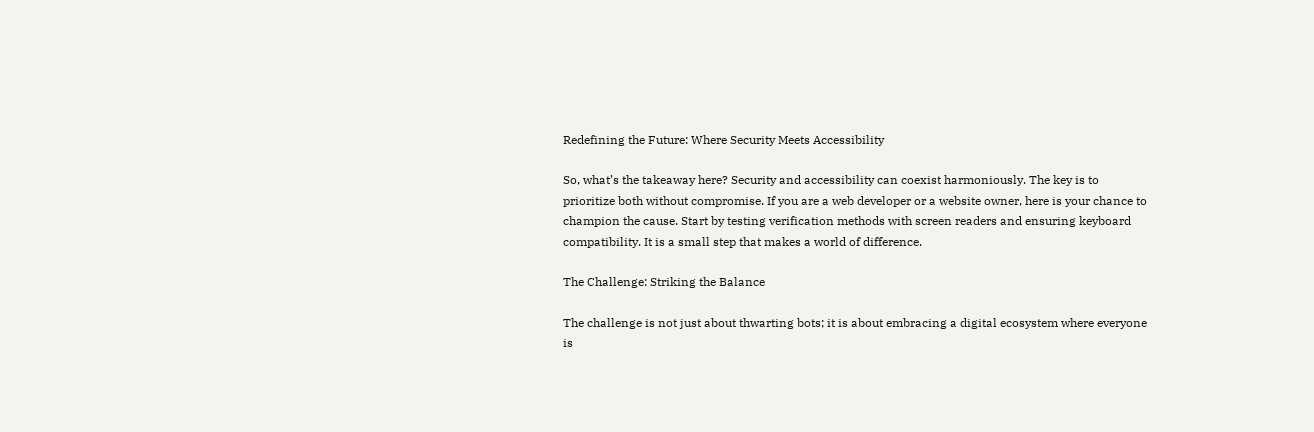Redefining the Future: Where Security Meets Accessibility

So, what’s the takeaway here? Security and accessibility can coexist harmoniously. The key is to prioritize both without compromise. If you are a web developer or a website owner, here is your chance to champion the cause. Start by testing verification methods with screen readers and ensuring keyboard compatibility. It is a small step that makes a world of difference.

The Challenge: Striking the Balance

The challenge is not just about thwarting bots; it is about embracing a digital ecosystem where everyone is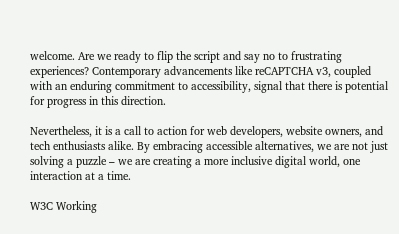welcome. Are we ready to flip the script and say no to frustrating experiences? Contemporary advancements like reCAPTCHA v3, coupled with an enduring commitment to accessibility, signal that there is potential for progress in this direction.

Nevertheless, it is a call to action for web developers, website owners, and tech enthusiasts alike. By embracing accessible alternatives, we are not just solving a puzzle – we are creating a more inclusive digital world, one interaction at a time.

W3C Working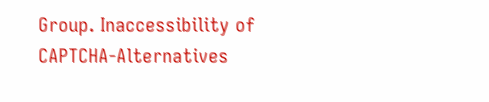Group. Inaccessibility of CAPTCHA-Alternatives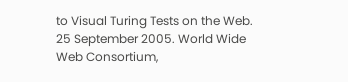to Visual Turing Tests on the Web. 25 September 2005. World Wide Web Consortium,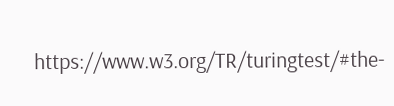https://www.w3.org/TR/turingtest/#the-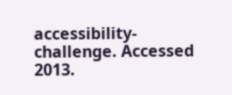accessibility-challenge. Accessed 2013.